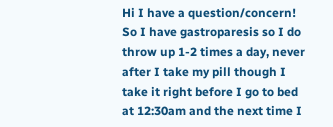Hi I have a question/concern! So I have gastroparesis so I do throw up 1-2 times a day, never after I take my pill though I take it right before I go to bed at 12:30am and the next time I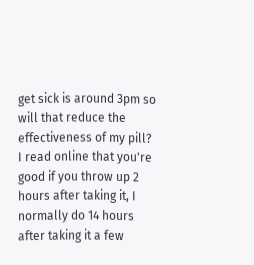get sick is around 3pm so will that reduce the effectiveness of my pill? I read online that you're good if you throw up 2 hours after taking it, I normally do 14 hours after taking it a few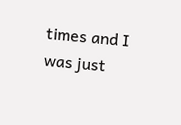times and I was just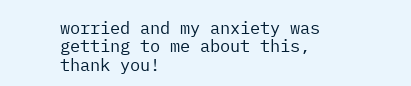worried and my anxiety was getting to me about this, thank you!